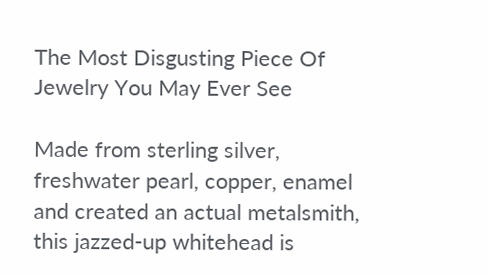The Most Disgusting Piece Of Jewelry You May Ever See

Made from sterling silver, freshwater pearl, copper, enamel and created an actual metalsmith, this jazzed-up whitehead is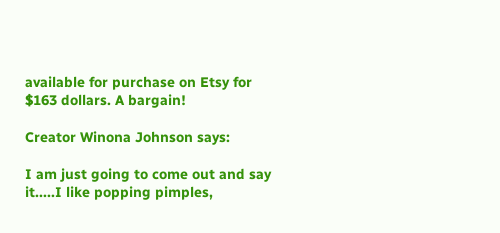available for purchase on Etsy for $163 dollars. A bargain!

Creator Winona Johnson says:

I am just going to come out and say it.....I like popping pimples,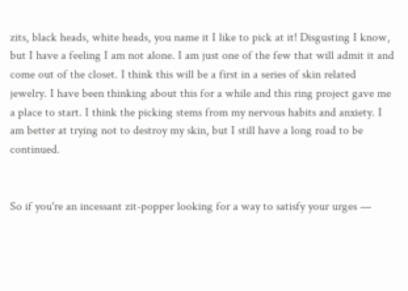zits, black heads, white heads, you name it I like to pick at it! Disgusting I know, but I have a feeling I am not alone. I am just one of the few that will admit it and come out of the closet. I think this will be a first in a series of skin related jewelry. I have been thinking about this for a while and this ring project gave me a place to start. I think the picking stems from my nervous habits and anxiety. I am better at trying not to destroy my skin, but I still have a long road to be continued.


So if you're an incessant zit-popper looking for a way to satisfy your urges —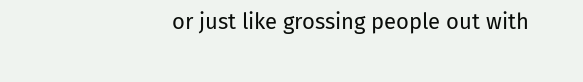or just like grossing people out with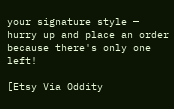your signature style — hurry up and place an order because there's only one left!

[Etsy Via Oddity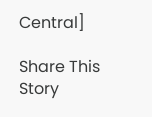Central]

Share This Story